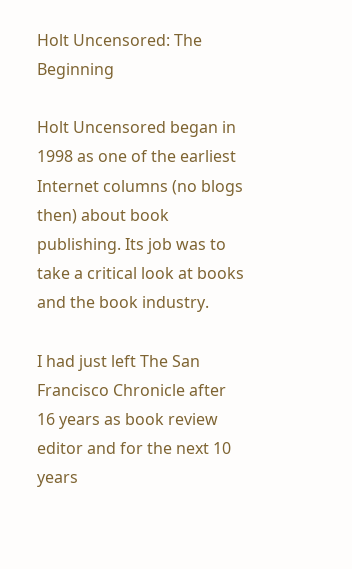Holt Uncensored: The Beginning

Holt Uncensored began in 1998 as one of the earliest Internet columns (no blogs then) about book publishing. Its job was to take a critical look at books and the book industry.

I had just left The San Francisco Chronicle after 16 years as book review editor and for the next 10 years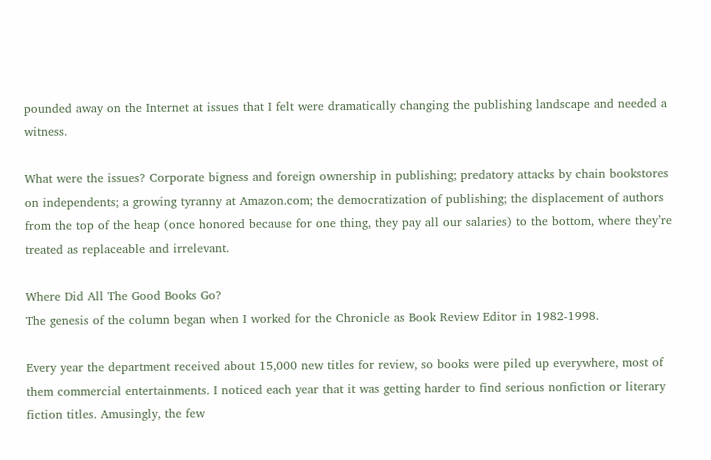pounded away on the Internet at issues that I felt were dramatically changing the publishing landscape and needed a witness.

What were the issues? Corporate bigness and foreign ownership in publishing; predatory attacks by chain bookstores on independents; a growing tyranny at Amazon.com; the democratization of publishing; the displacement of authors from the top of the heap (once honored because for one thing, they pay all our salaries) to the bottom, where they’re treated as replaceable and irrelevant.

Where Did All The Good Books Go?
The genesis of the column began when I worked for the Chronicle as Book Review Editor in 1982-1998.

Every year the department received about 15,000 new titles for review, so books were piled up everywhere, most of them commercial entertainments. I noticed each year that it was getting harder to find serious nonfiction or literary fiction titles. Amusingly, the few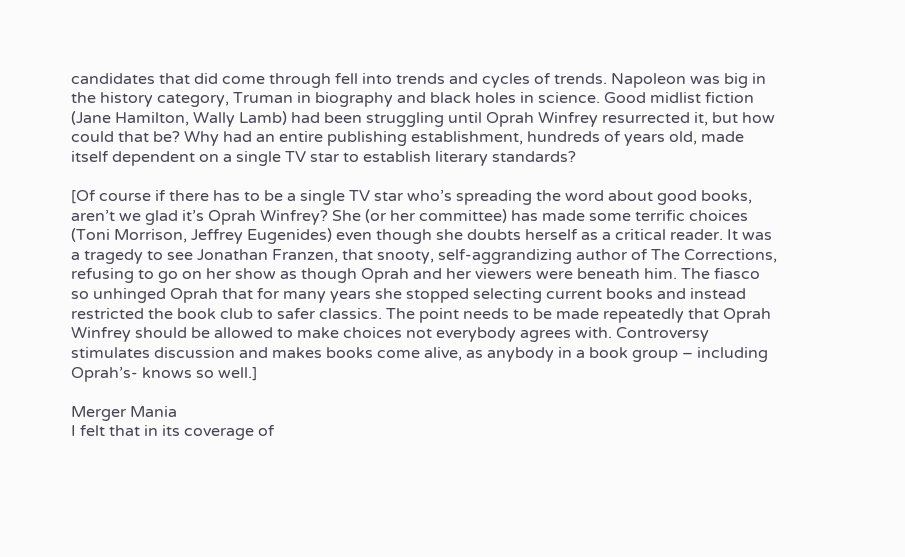candidates that did come through fell into trends and cycles of trends. Napoleon was big in the history category, Truman in biography and black holes in science. Good midlist fiction (Jane Hamilton, Wally Lamb) had been struggling until Oprah Winfrey resurrected it, but how could that be? Why had an entire publishing establishment, hundreds of years old, made itself dependent on a single TV star to establish literary standards?

[Of course if there has to be a single TV star who’s spreading the word about good books, aren’t we glad it’s Oprah Winfrey? She (or her committee) has made some terrific choices (Toni Morrison, Jeffrey Eugenides) even though she doubts herself as a critical reader. It was a tragedy to see Jonathan Franzen, that snooty, self-aggrandizing author of The Corrections, refusing to go on her show as though Oprah and her viewers were beneath him. The fiasco so unhinged Oprah that for many years she stopped selecting current books and instead restricted the book club to safer classics. The point needs to be made repeatedly that Oprah Winfrey should be allowed to make choices not everybody agrees with. Controversy stimulates discussion and makes books come alive, as anybody in a book group – including Oprah’s- knows so well.]

Merger Mania
I felt that in its coverage of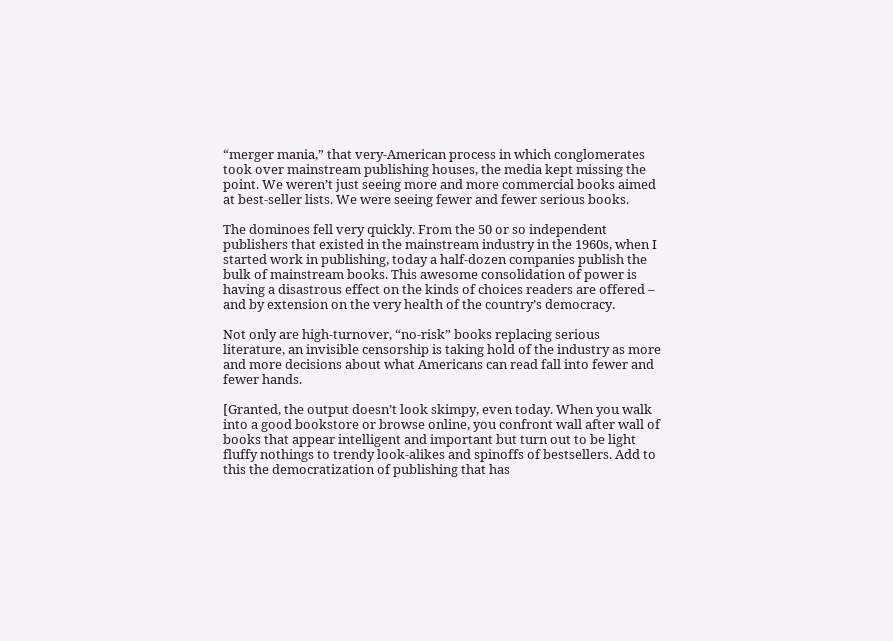“merger mania,” that very-American process in which conglomerates took over mainstream publishing houses, the media kept missing the point. We weren’t just seeing more and more commercial books aimed at best-seller lists. We were seeing fewer and fewer serious books.

The dominoes fell very quickly. From the 50 or so independent publishers that existed in the mainstream industry in the 1960s, when I started work in publishing, today a half-dozen companies publish the bulk of mainstream books. This awesome consolidation of power is having a disastrous effect on the kinds of choices readers are offered – and by extension on the very health of the country’s democracy.

Not only are high-turnover, “no-risk” books replacing serious literature, an invisible censorship is taking hold of the industry as more and more decisions about what Americans can read fall into fewer and fewer hands.

[Granted, the output doesn’t look skimpy, even today. When you walk into a good bookstore or browse online, you confront wall after wall of books that appear intelligent and important but turn out to be light fluffy nothings to trendy look-alikes and spinoffs of bestsellers. Add to this the democratization of publishing that has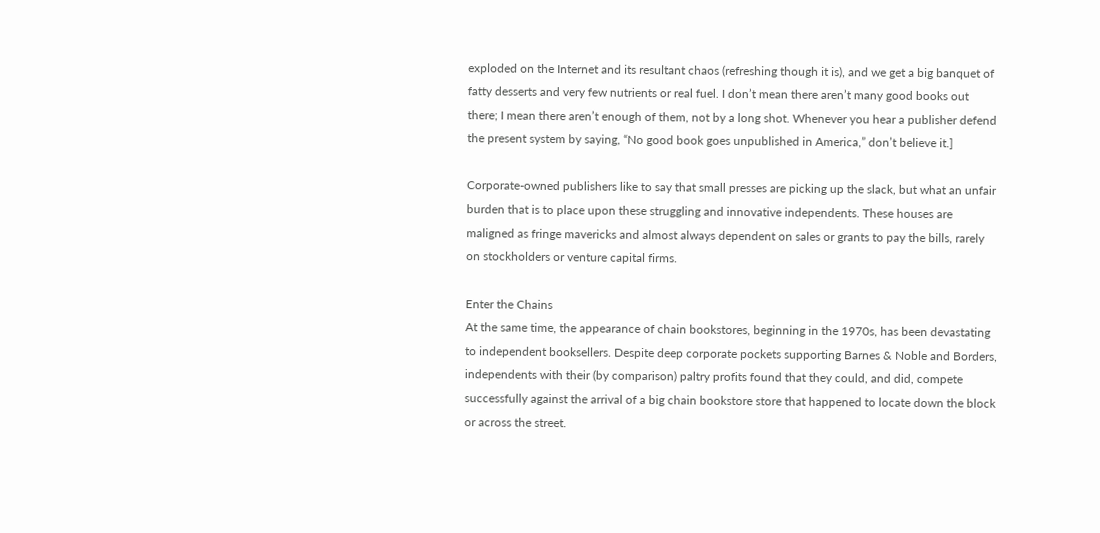exploded on the Internet and its resultant chaos (refreshing though it is), and we get a big banquet of fatty desserts and very few nutrients or real fuel. I don’t mean there aren’t many good books out there; I mean there aren’t enough of them, not by a long shot. Whenever you hear a publisher defend the present system by saying, “No good book goes unpublished in America,” don’t believe it.]

Corporate-owned publishers like to say that small presses are picking up the slack, but what an unfair burden that is to place upon these struggling and innovative independents. These houses are maligned as fringe mavericks and almost always dependent on sales or grants to pay the bills, rarely on stockholders or venture capital firms.

Enter the Chains
At the same time, the appearance of chain bookstores, beginning in the 1970s, has been devastating to independent booksellers. Despite deep corporate pockets supporting Barnes & Noble and Borders, independents with their (by comparison) paltry profits found that they could, and did, compete successfully against the arrival of a big chain bookstore store that happened to locate down the block or across the street.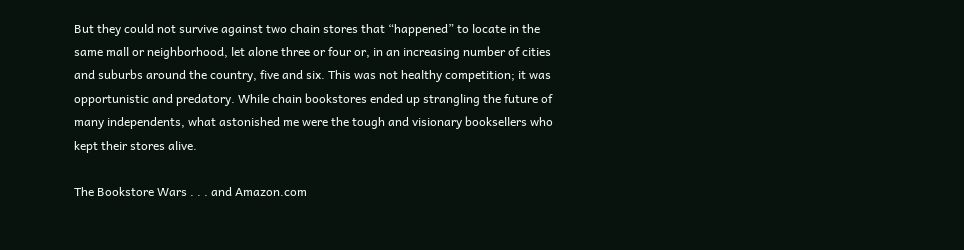But they could not survive against two chain stores that “happened” to locate in the same mall or neighborhood, let alone three or four or, in an increasing number of cities and suburbs around the country, five and six. This was not healthy competition; it was opportunistic and predatory. While chain bookstores ended up strangling the future of many independents, what astonished me were the tough and visionary booksellers who kept their stores alive.

The Bookstore Wars . . . and Amazon.com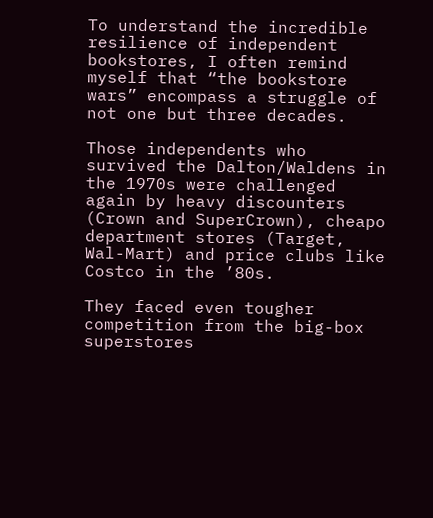To understand the incredible resilience of independent bookstores, I often remind myself that “the bookstore wars” encompass a struggle of not one but three decades.

Those independents who survived the Dalton/Waldens in the 1970s were challenged again by heavy discounters (Crown and SuperCrown), cheapo department stores (Target, Wal-Mart) and price clubs like Costco in the ’80s.

They faced even tougher competition from the big-box superstores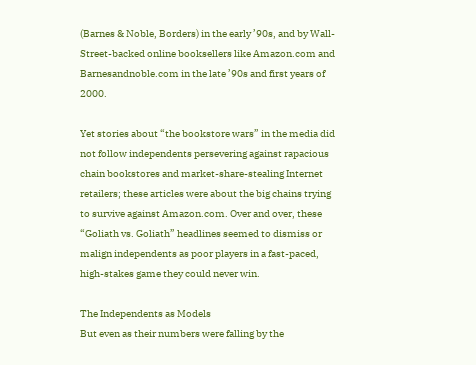(Barnes & Noble, Borders) in the early ’90s, and by Wall-Street-backed online booksellers like Amazon.com and Barnesandnoble.com in the late ’90s and first years of 2000.

Yet stories about “the bookstore wars” in the media did not follow independents persevering against rapacious chain bookstores and market-share-stealing Internet retailers; these articles were about the big chains trying to survive against Amazon.com. Over and over, these “Goliath vs. Goliath” headlines seemed to dismiss or malign independents as poor players in a fast-paced, high-stakes game they could never win.

The Independents as Models
But even as their numbers were falling by the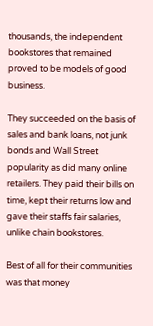thousands, the independent bookstores that remained proved to be models of good business.

They succeeded on the basis of sales and bank loans, not junk bonds and Wall Street popularity as did many online retailers. They paid their bills on time, kept their returns low and gave their staffs fair salaries, unlike chain bookstores.

Best of all for their communities was that money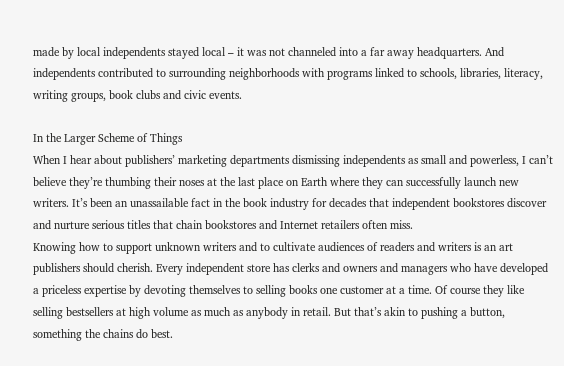made by local independents stayed local – it was not channeled into a far away headquarters. And independents contributed to surrounding neighborhoods with programs linked to schools, libraries, literacy, writing groups, book clubs and civic events.

In the Larger Scheme of Things
When I hear about publishers’ marketing departments dismissing independents as small and powerless, I can’t believe they’re thumbing their noses at the last place on Earth where they can successfully launch new writers. It’s been an unassailable fact in the book industry for decades that independent bookstores discover and nurture serious titles that chain bookstores and Internet retailers often miss.
Knowing how to support unknown writers and to cultivate audiences of readers and writers is an art publishers should cherish. Every independent store has clerks and owners and managers who have developed a priceless expertise by devoting themselves to selling books one customer at a time. Of course they like selling bestsellers at high volume as much as anybody in retail. But that’s akin to pushing a button, something the chains do best.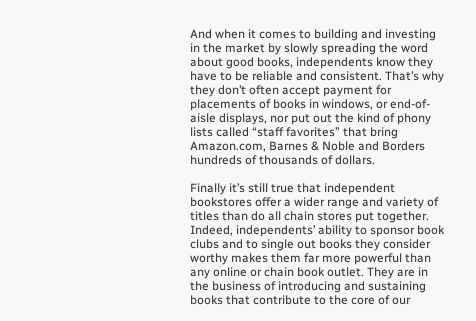And when it comes to building and investing in the market by slowly spreading the word about good books, independents know they have to be reliable and consistent. That’s why they don’t often accept payment for placements of books in windows, or end-of-aisle displays, nor put out the kind of phony lists called “staff favorites” that bring Amazon.com, Barnes & Noble and Borders hundreds of thousands of dollars.

Finally it’s still true that independent bookstores offer a wider range and variety of titles than do all chain stores put together. Indeed, independents’ ability to sponsor book clubs and to single out books they consider worthy makes them far more powerful than any online or chain book outlet. They are in the business of introducing and sustaining books that contribute to the core of our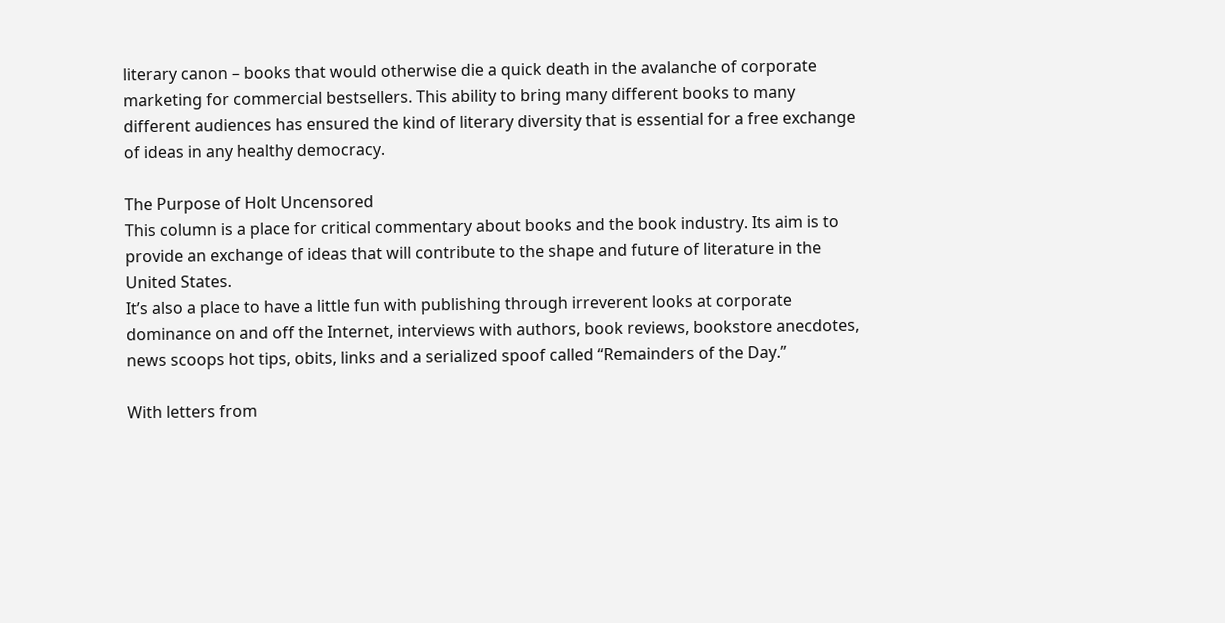literary canon – books that would otherwise die a quick death in the avalanche of corporate marketing for commercial bestsellers. This ability to bring many different books to many different audiences has ensured the kind of literary diversity that is essential for a free exchange of ideas in any healthy democracy.

The Purpose of Holt Uncensored
This column is a place for critical commentary about books and the book industry. Its aim is to provide an exchange of ideas that will contribute to the shape and future of literature in the United States.
It’s also a place to have a little fun with publishing through irreverent looks at corporate dominance on and off the Internet, interviews with authors, book reviews, bookstore anecdotes, news scoops hot tips, obits, links and a serialized spoof called “Remainders of the Day.”

With letters from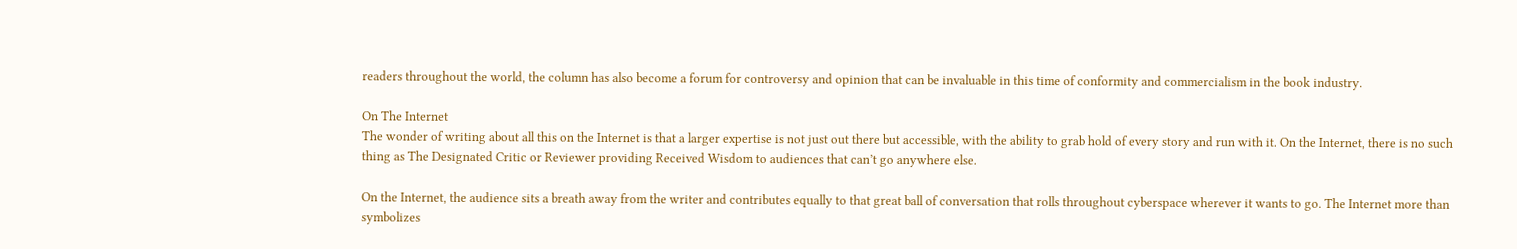readers throughout the world, the column has also become a forum for controversy and opinion that can be invaluable in this time of conformity and commercialism in the book industry.

On The Internet
The wonder of writing about all this on the Internet is that a larger expertise is not just out there but accessible, with the ability to grab hold of every story and run with it. On the Internet, there is no such thing as The Designated Critic or Reviewer providing Received Wisdom to audiences that can’t go anywhere else.

On the Internet, the audience sits a breath away from the writer and contributes equally to that great ball of conversation that rolls throughout cyberspace wherever it wants to go. The Internet more than symbolizes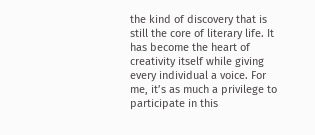the kind of discovery that is still the core of literary life. It has become the heart of creativity itself while giving every individual a voice. For me, it’s as much a privilege to participate in this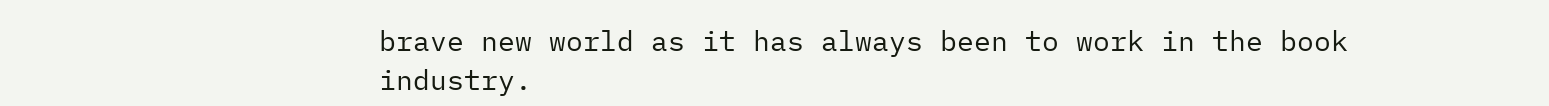brave new world as it has always been to work in the book industry.